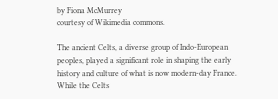by Fiona McMurrey
courtesy of Wikimedia commons.

The ancient Celts, a diverse group of Indo-European peoples, played a significant role in shaping the early history and culture of what is now modern-day France. While the Celts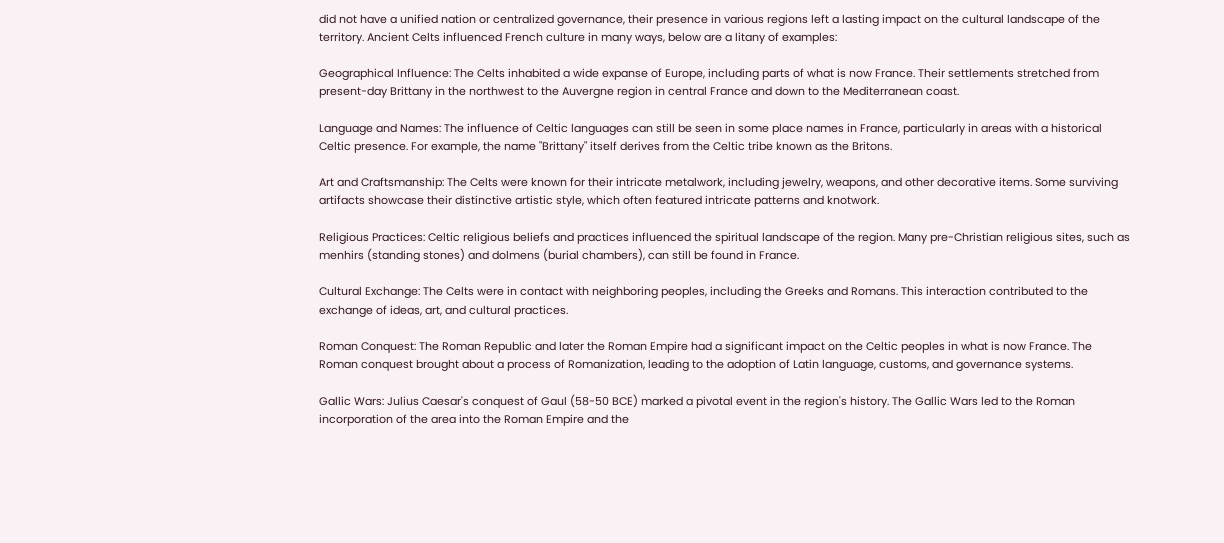did not have a unified nation or centralized governance, their presence in various regions left a lasting impact on the cultural landscape of the territory. Ancient Celts influenced French culture in many ways, below are a litany of examples:

Geographical Influence: The Celts inhabited a wide expanse of Europe, including parts of what is now France. Their settlements stretched from present-day Brittany in the northwest to the Auvergne region in central France and down to the Mediterranean coast.

Language and Names: The influence of Celtic languages can still be seen in some place names in France, particularly in areas with a historical Celtic presence. For example, the name "Brittany" itself derives from the Celtic tribe known as the Britons.

Art and Craftsmanship: The Celts were known for their intricate metalwork, including jewelry, weapons, and other decorative items. Some surviving artifacts showcase their distinctive artistic style, which often featured intricate patterns and knotwork.

Religious Practices: Celtic religious beliefs and practices influenced the spiritual landscape of the region. Many pre-Christian religious sites, such as menhirs (standing stones) and dolmens (burial chambers), can still be found in France.

Cultural Exchange: The Celts were in contact with neighboring peoples, including the Greeks and Romans. This interaction contributed to the exchange of ideas, art, and cultural practices.

Roman Conquest: The Roman Republic and later the Roman Empire had a significant impact on the Celtic peoples in what is now France. The Roman conquest brought about a process of Romanization, leading to the adoption of Latin language, customs, and governance systems.

Gallic Wars: Julius Caesar's conquest of Gaul (58-50 BCE) marked a pivotal event in the region's history. The Gallic Wars led to the Roman incorporation of the area into the Roman Empire and the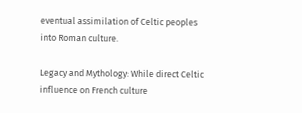eventual assimilation of Celtic peoples into Roman culture.

Legacy and Mythology: While direct Celtic influence on French culture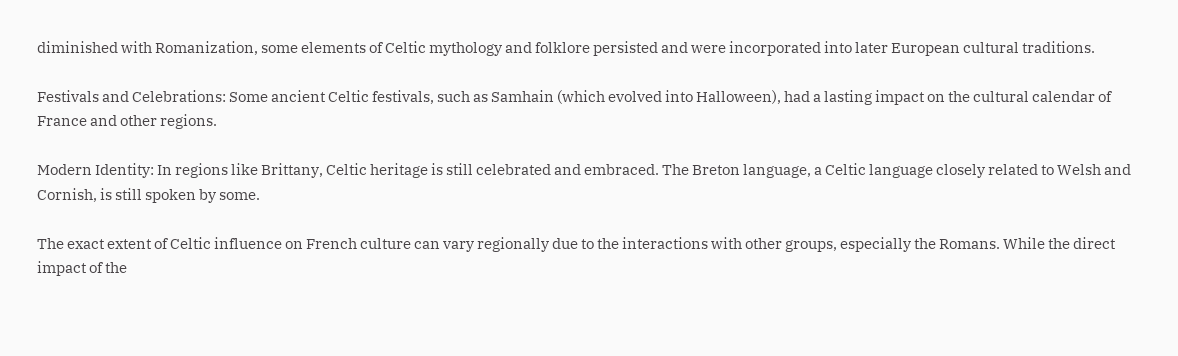diminished with Romanization, some elements of Celtic mythology and folklore persisted and were incorporated into later European cultural traditions.

Festivals and Celebrations: Some ancient Celtic festivals, such as Samhain (which evolved into Halloween), had a lasting impact on the cultural calendar of France and other regions.

Modern Identity: In regions like Brittany, Celtic heritage is still celebrated and embraced. The Breton language, a Celtic language closely related to Welsh and Cornish, is still spoken by some.

The exact extent of Celtic influence on French culture can vary regionally due to the interactions with other groups, especially the Romans. While the direct impact of the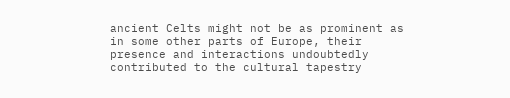ancient Celts might not be as prominent as in some other parts of Europe, their presence and interactions undoubtedly contributed to the cultural tapestry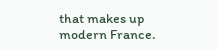that makes up modern France.